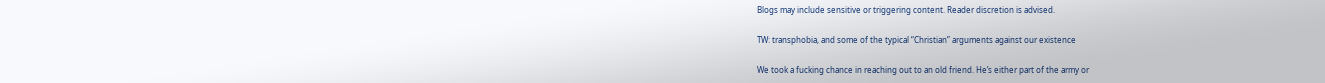Blogs may include sensitive or triggering content. Reader discretion is advised.

TW: transphobia, and some of the typical “Christian” arguments against our existence

We took a fucking chance in reaching out to an old friend. He’s either part of the army or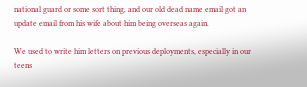national guard or some sort thing, and our old dead name email got an update email from his wife about him being overseas again.

We used to write him letters on previous deployments, especially in our teens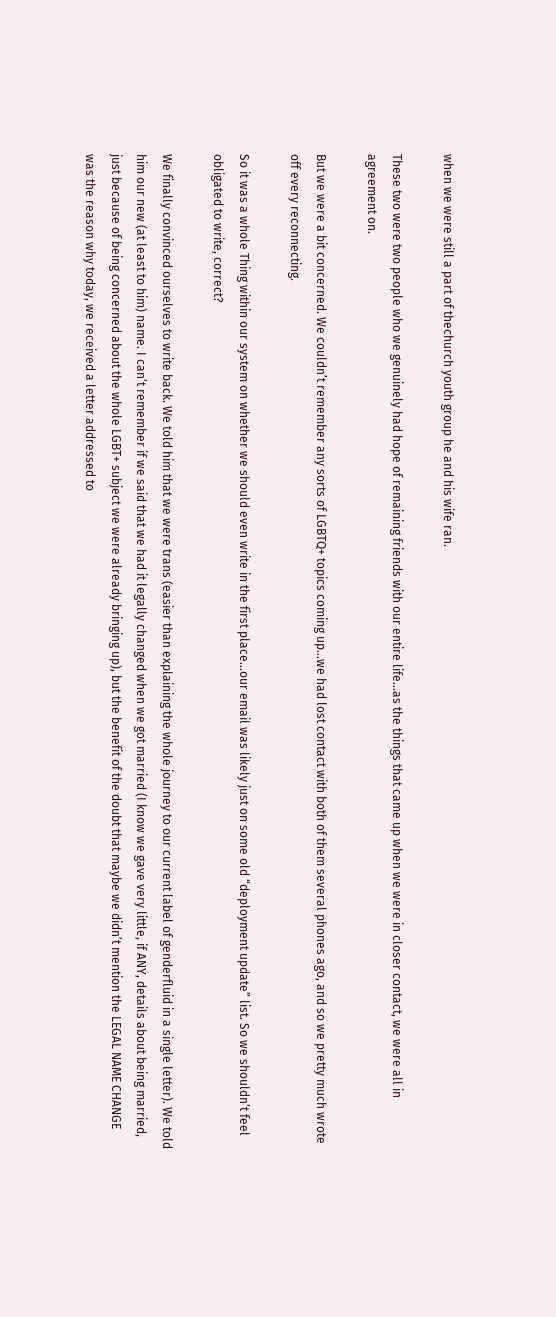when we were still a part of thechurch youth group he and his wife ran.

These two were two people who we genuinely had hope of remaining friends with our entire life…as the things that came up when we were in closer contact, we were all in agreement on.

But we were a bit concerned. We couldn’t remember any sorts of LGBTQ+ topics coming up…we had lost contact with both of them several phones ago, and so we pretty much wrote off every reconnecting.

So it was a whole Thing within our system on whether we should even write in the first place…our email was likely just on some old “deployment update” list. So we shouldn’t feel obligated to write, correct?

We finally convinced ourselves to write back. We told him that we were trans (easier than explaining the whole journey to our current label of genderfluid in a single letter). We told him our new (at least to him) name. I can’t remember if we said that we had it legally changed when we got married (I know we gave very little, if ANY, details about being married, just because of being concerned about the whole LGBT+ subject we were already bringing up), but the benefit of the doubt that maybe we didn’t mention the LEGAL NAME CHANGE was the reason why today, we received a letter addressed to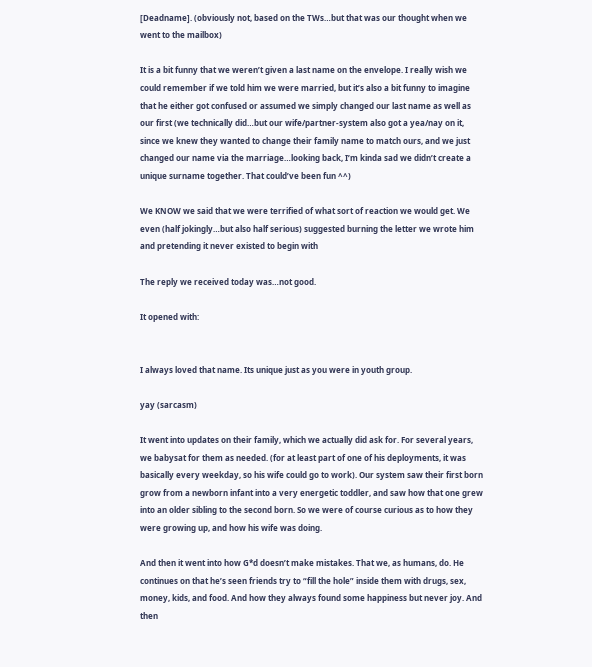[Deadname]. (obviously not, based on the TWs…but that was our thought when we went to the mailbox)

It is a bit funny that we weren’t given a last name on the envelope. I really wish we could remember if we told him we were married, but it’s also a bit funny to imagine that he either got confused or assumed we simply changed our last name as well as our first (we technically did…but our wife/partner-system also got a yea/nay on it, since we knew they wanted to change their family name to match ours, and we just changed our name via the marriage…looking back, I’m kinda sad we didn’t create a unique surname together. That could’ve been fun ^^)

We KNOW we said that we were terrified of what sort of reaction we would get. We even (half jokingly…but also half serious) suggested burning the letter we wrote him and pretending it never existed to begin with

The reply we received today was…not good.

It opened with:


I always loved that name. Its unique just as you were in youth group.

yay (sarcasm)

It went into updates on their family, which we actually did ask for. For several years, we babysat for them as needed. (for at least part of one of his deployments, it was basically every weekday, so his wife could go to work). Our system saw their first born grow from a newborn infant into a very energetic toddler, and saw how that one grew into an older sibling to the second born. So we were of course curious as to how they were growing up, and how his wife was doing.

And then it went into how G*d doesn’t make mistakes. That we, as humans, do. He continues on that he’s seen friends try to “fill the hole” inside them with drugs, sex, money, kids, and food. And how they always found some happiness but never joy. And then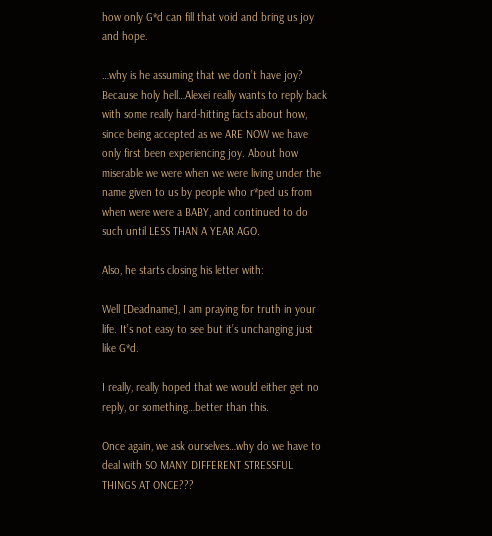how only G*d can fill that void and bring us joy and hope.

…why is he assuming that we don’t have joy? Because holy hell…Alexei really wants to reply back with some really hard-hitting facts about how, since being accepted as we ARE NOW we have only first been experiencing joy. About how miserable we were when we were living under the name given to us by people who r*ped us from when were were a BABY, and continued to do such until LESS THAN A YEAR AGO.

Also, he starts closing his letter with:

Well [Deadname], I am praying for truth in your life. It’s not easy to see but it’s unchanging just like G*d.

I really, really hoped that we would either get no reply, or something…better than this.

Once again, we ask ourselves…why do we have to deal with SO MANY DIFFERENT STRESSFUL THINGS AT ONCE???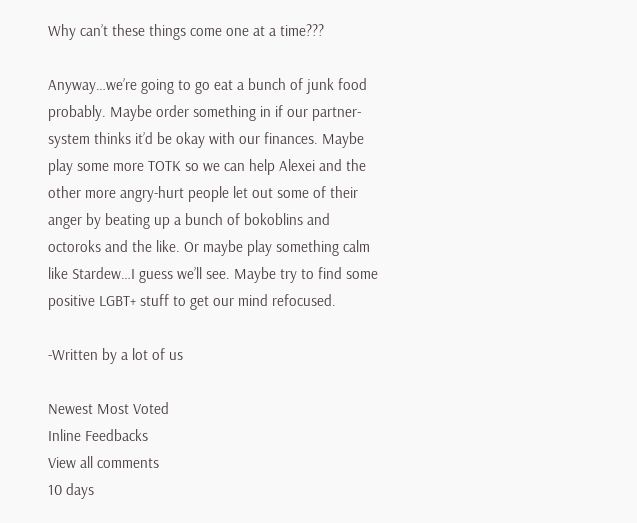Why can’t these things come one at a time???

Anyway…we’re going to go eat a bunch of junk food probably. Maybe order something in if our partner-system thinks it’d be okay with our finances. Maybe play some more TOTK so we can help Alexei and the other more angry-hurt people let out some of their anger by beating up a bunch of bokoblins and octoroks and the like. Or maybe play something calm like Stardew…I guess we’ll see. Maybe try to find some positive LGBT+ stuff to get our mind refocused.

-Written by a lot of us

Newest Most Voted
Inline Feedbacks
View all comments
10 days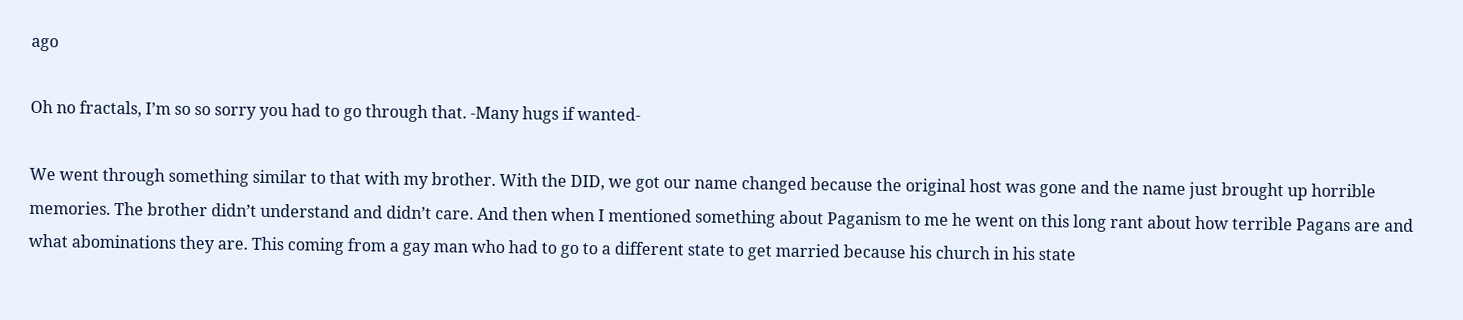ago

Oh no fractals, I’m so so sorry you had to go through that. -Many hugs if wanted-

We went through something similar to that with my brother. With the DID, we got our name changed because the original host was gone and the name just brought up horrible memories. The brother didn’t understand and didn’t care. And then when I mentioned something about Paganism to me he went on this long rant about how terrible Pagans are and what abominations they are. This coming from a gay man who had to go to a different state to get married because his church in his state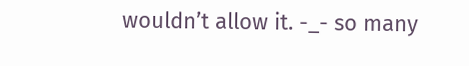wouldn’t allow it. -_- so many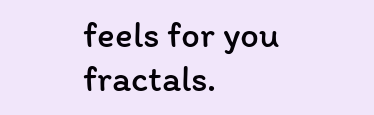feels for you fractals.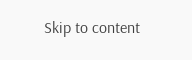Skip to content